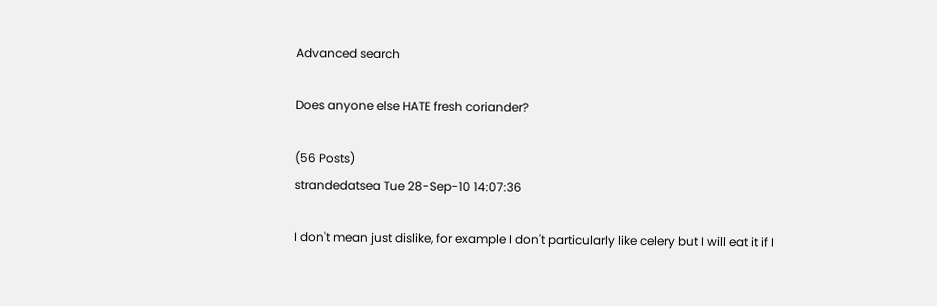Advanced search

Does anyone else HATE fresh coriander?

(56 Posts)
strandedatsea Tue 28-Sep-10 14:07:36

I don't mean just dislike, for example I don't particularly like celery but I will eat it if I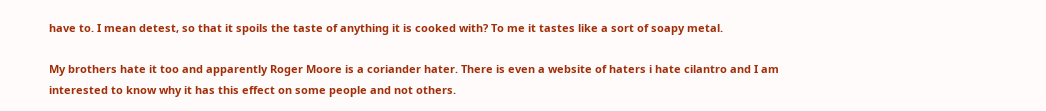have to. I mean detest, so that it spoils the taste of anything it is cooked with? To me it tastes like a sort of soapy metal.

My brothers hate it too and apparently Roger Moore is a coriander hater. There is even a website of haters i hate cilantro and I am interested to know why it has this effect on some people and not others.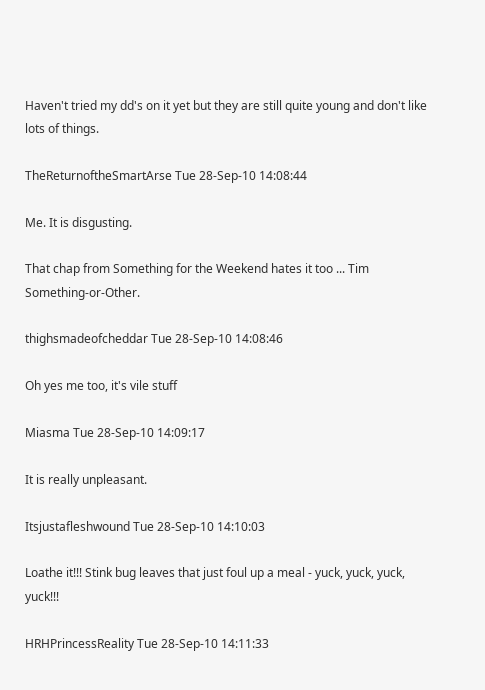Haven't tried my dd's on it yet but they are still quite young and don't like lots of things.

TheReturnoftheSmartArse Tue 28-Sep-10 14:08:44

Me. It is disgusting.

That chap from Something for the Weekend hates it too ... Tim Something-or-Other.

thighsmadeofcheddar Tue 28-Sep-10 14:08:46

Oh yes me too, it's vile stuff

Miasma Tue 28-Sep-10 14:09:17

It is really unpleasant.

Itsjustafleshwound Tue 28-Sep-10 14:10:03

Loathe it!!! Stink bug leaves that just foul up a meal - yuck, yuck, yuck, yuck!!!

HRHPrincessReality Tue 28-Sep-10 14:11:33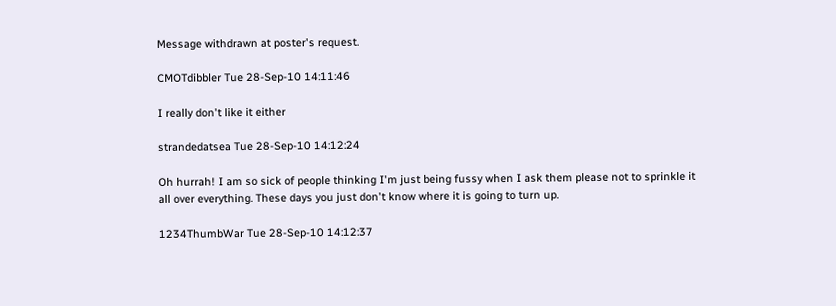Message withdrawn at poster's request.

CMOTdibbler Tue 28-Sep-10 14:11:46

I really don't like it either

strandedatsea Tue 28-Sep-10 14:12:24

Oh hurrah! I am so sick of people thinking I'm just being fussy when I ask them please not to sprinkle it all over everything. These days you just don't know where it is going to turn up.

1234ThumbWar Tue 28-Sep-10 14:12:37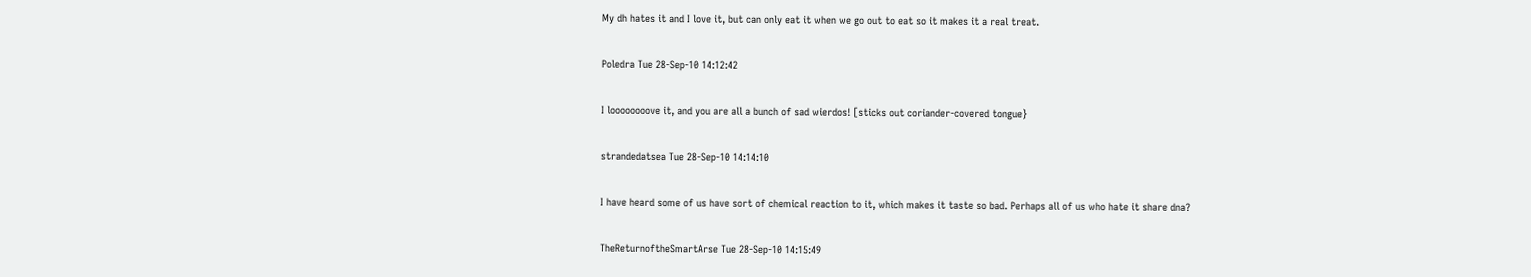My dh hates it and I love it, but can only eat it when we go out to eat so it makes it a real treat.

Poledra Tue 28-Sep-10 14:12:42

I loooooooove it, and you are all a bunch of sad wierdos! [sticks out coriander-covered tongue}

strandedatsea Tue 28-Sep-10 14:14:10

I have heard some of us have sort of chemical reaction to it, which makes it taste so bad. Perhaps all of us who hate it share dna?

TheReturnoftheSmartArse Tue 28-Sep-10 14:15:49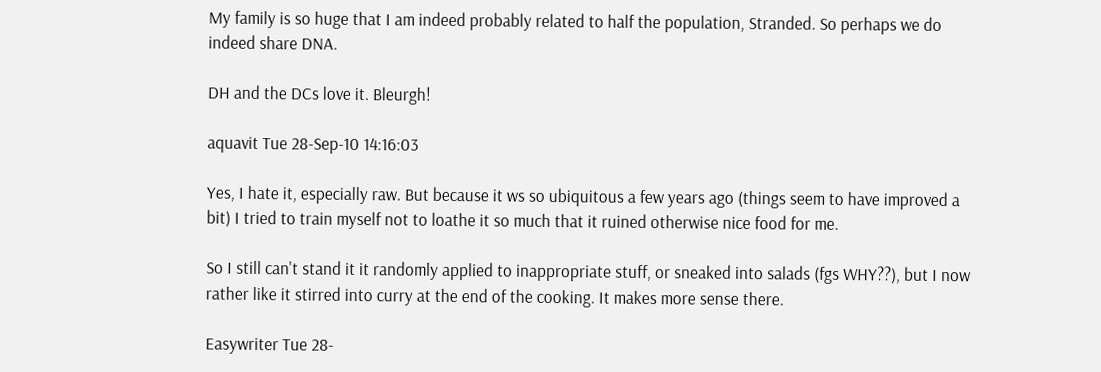My family is so huge that I am indeed probably related to half the population, Stranded. So perhaps we do indeed share DNA.

DH and the DCs love it. Bleurgh!

aquavit Tue 28-Sep-10 14:16:03

Yes, I hate it, especially raw. But because it ws so ubiquitous a few years ago (things seem to have improved a bit) I tried to train myself not to loathe it so much that it ruined otherwise nice food for me.

So I still can't stand it it randomly applied to inappropriate stuff, or sneaked into salads (fgs WHY??), but I now rather like it stirred into curry at the end of the cooking. It makes more sense there.

Easywriter Tue 28-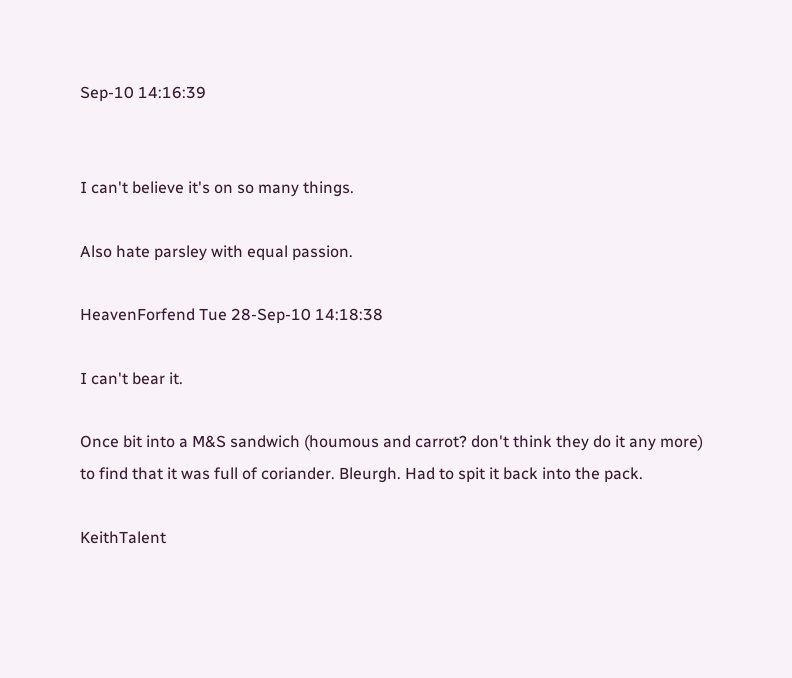Sep-10 14:16:39


I can't believe it's on so many things.

Also hate parsley with equal passion.

HeavenForfend Tue 28-Sep-10 14:18:38

I can't bear it.

Once bit into a M&S sandwich (houmous and carrot? don't think they do it any more) to find that it was full of coriander. Bleurgh. Had to spit it back into the pack.

KeithTalent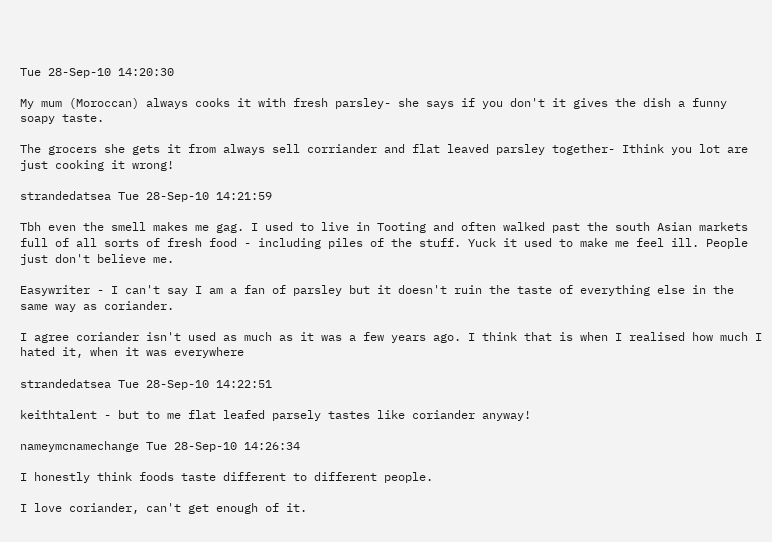Tue 28-Sep-10 14:20:30

My mum (Moroccan) always cooks it with fresh parsley- she says if you don't it gives the dish a funny soapy taste.

The grocers she gets it from always sell corriander and flat leaved parsley together- Ithink you lot are just cooking it wrong!

strandedatsea Tue 28-Sep-10 14:21:59

Tbh even the smell makes me gag. I used to live in Tooting and often walked past the south Asian markets full of all sorts of fresh food - including piles of the stuff. Yuck it used to make me feel ill. People just don't believe me.

Easywriter - I can't say I am a fan of parsley but it doesn't ruin the taste of everything else in the same way as coriander.

I agree coriander isn't used as much as it was a few years ago. I think that is when I realised how much I hated it, when it was everywhere

strandedatsea Tue 28-Sep-10 14:22:51

keithtalent - but to me flat leafed parsely tastes like coriander anyway!

nameymcnamechange Tue 28-Sep-10 14:26:34

I honestly think foods taste different to different people.

I love coriander, can't get enough of it.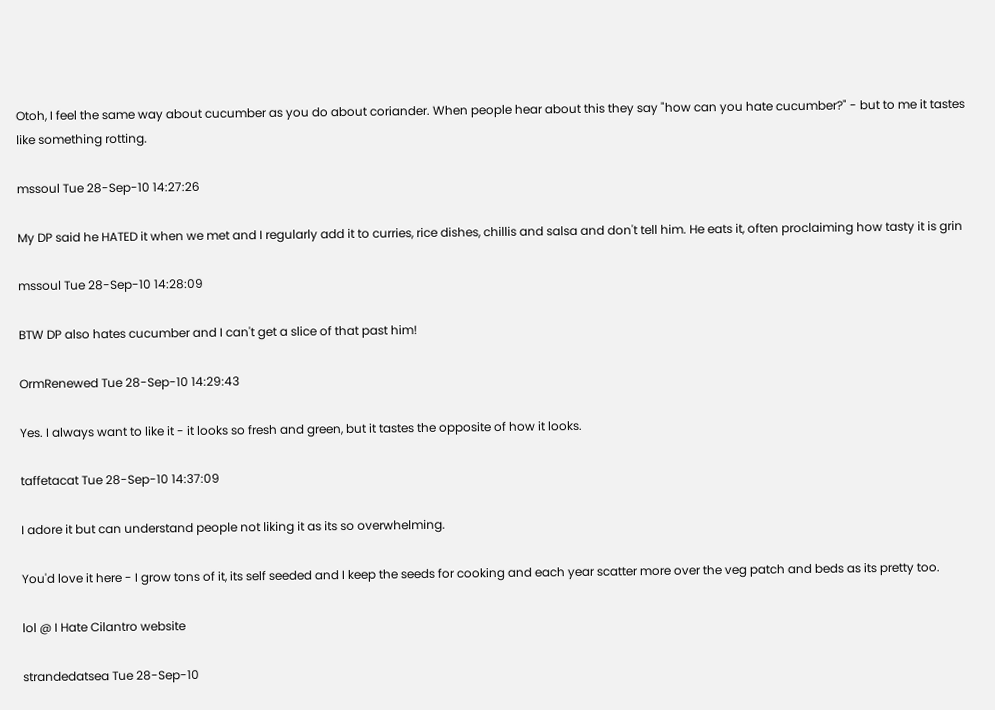Otoh, I feel the same way about cucumber as you do about coriander. When people hear about this they say "how can you hate cucumber?" - but to me it tastes like something rotting.

mssoul Tue 28-Sep-10 14:27:26

My DP said he HATED it when we met and I regularly add it to curries, rice dishes, chillis and salsa and don't tell him. He eats it, often proclaiming how tasty it is grin

mssoul Tue 28-Sep-10 14:28:09

BTW DP also hates cucumber and I can't get a slice of that past him!

OrmRenewed Tue 28-Sep-10 14:29:43

Yes. I always want to like it - it looks so fresh and green, but it tastes the opposite of how it looks.

taffetacat Tue 28-Sep-10 14:37:09

I adore it but can understand people not liking it as its so overwhelming.

You'd love it here - I grow tons of it, its self seeded and I keep the seeds for cooking and each year scatter more over the veg patch and beds as its pretty too.

lol @ I Hate Cilantro website

strandedatsea Tue 28-Sep-10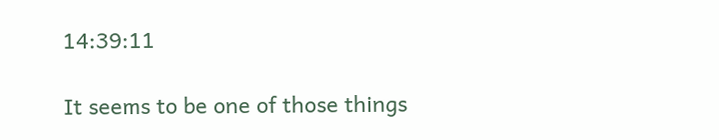14:39:11

It seems to be one of those things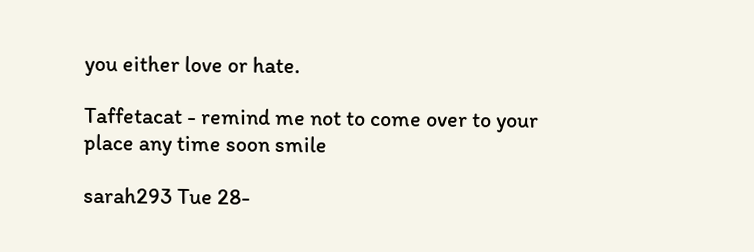you either love or hate.

Taffetacat - remind me not to come over to your place any time soon smile

sarah293 Tue 28-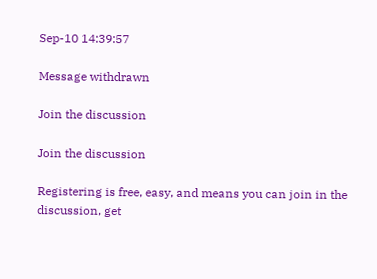Sep-10 14:39:57

Message withdrawn

Join the discussion

Join the discussion

Registering is free, easy, and means you can join in the discussion, get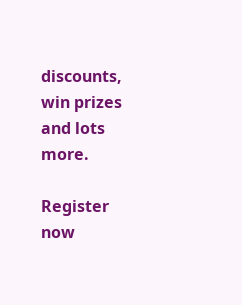discounts, win prizes and lots more.

Register now